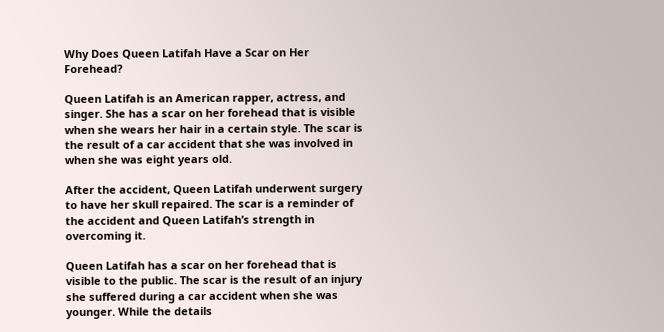Why Does Queen Latifah Have a Scar on Her Forehead?

Queen Latifah is an American rapper, actress, and singer. She has a scar on her forehead that is visible when she wears her hair in a certain style. The scar is the result of a car accident that she was involved in when she was eight years old.

After the accident, Queen Latifah underwent surgery to have her skull repaired. The scar is a reminder of the accident and Queen Latifah’s strength in overcoming it.

Queen Latifah has a scar on her forehead that is visible to the public. The scar is the result of an injury she suffered during a car accident when she was younger. While the details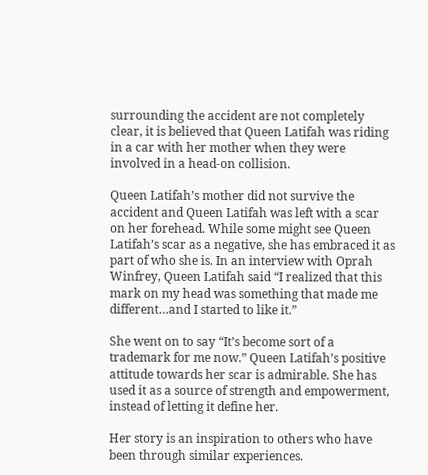surrounding the accident are not completely clear, it is believed that Queen Latifah was riding in a car with her mother when they were involved in a head-on collision.

Queen Latifah’s mother did not survive the accident and Queen Latifah was left with a scar on her forehead. While some might see Queen Latifah’s scar as a negative, she has embraced it as part of who she is. In an interview with Oprah Winfrey, Queen Latifah said “I realized that this mark on my head was something that made me different…and I started to like it.”

She went on to say “It’s become sort of a trademark for me now.” Queen Latifah’s positive attitude towards her scar is admirable. She has used it as a source of strength and empowerment, instead of letting it define her.

Her story is an inspiration to others who have been through similar experiences.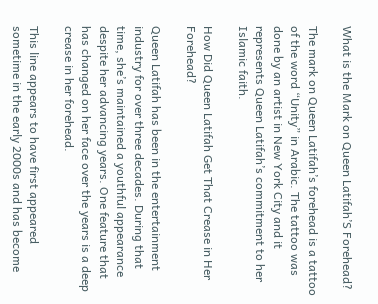What is the Mark on Queen Latifah’S Forehead?

The mark on Queen Latifah’s forehead is a tattoo of the word “Unity” in Arabic. The tattoo was done by an artist in New York City and it represents Queen Latifah’s commitment to her Islamic faith.

How Did Queen Latifah Get That Crease in Her Forehead?

Queen Latifah has been in the entertainment industry for over three decades. During that time, she’s maintained a youthful appearance despite her advancing years. One feature that has changed on her face over the years is a deep crease in her forehead.

This line appears to have first appeared sometime in the early 2000s and has become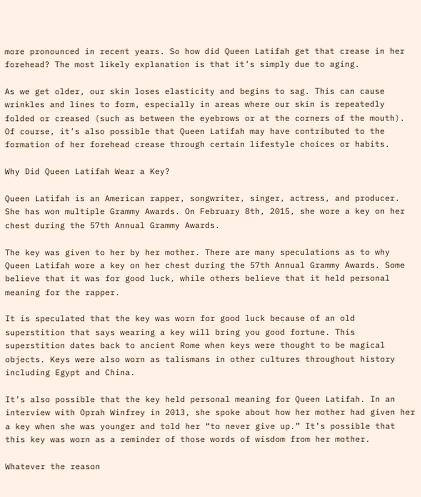more pronounced in recent years. So how did Queen Latifah get that crease in her forehead? The most likely explanation is that it’s simply due to aging.

As we get older, our skin loses elasticity and begins to sag. This can cause wrinkles and lines to form, especially in areas where our skin is repeatedly folded or creased (such as between the eyebrows or at the corners of the mouth). Of course, it’s also possible that Queen Latifah may have contributed to the formation of her forehead crease through certain lifestyle choices or habits.

Why Did Queen Latifah Wear a Key?

Queen Latifah is an American rapper, songwriter, singer, actress, and producer. She has won multiple Grammy Awards. On February 8th, 2015, she wore a key on her chest during the 57th Annual Grammy Awards.

The key was given to her by her mother. There are many speculations as to why Queen Latifah wore a key on her chest during the 57th Annual Grammy Awards. Some believe that it was for good luck, while others believe that it held personal meaning for the rapper.

It is speculated that the key was worn for good luck because of an old superstition that says wearing a key will bring you good fortune. This superstition dates back to ancient Rome when keys were thought to be magical objects. Keys were also worn as talismans in other cultures throughout history including Egypt and China.

It’s also possible that the key held personal meaning for Queen Latifah. In an interview with Oprah Winfrey in 2013, she spoke about how her mother had given her a key when she was younger and told her “to never give up.” It’s possible that this key was worn as a reminder of those words of wisdom from her mother.

Whatever the reason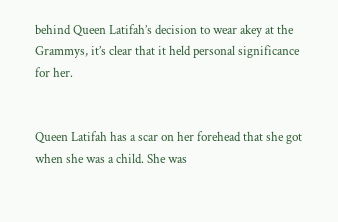behind Queen Latifah’s decision to wear akey at the Grammys, it’s clear that it held personal significance for her.


Queen Latifah has a scar on her forehead that she got when she was a child. She was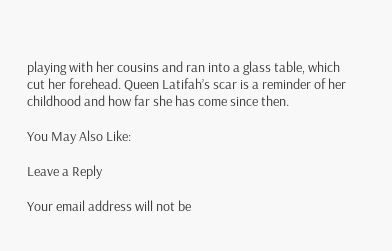playing with her cousins and ran into a glass table, which cut her forehead. Queen Latifah’s scar is a reminder of her childhood and how far she has come since then.

You May Also Like:

Leave a Reply

Your email address will not be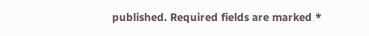published. Required fields are marked *